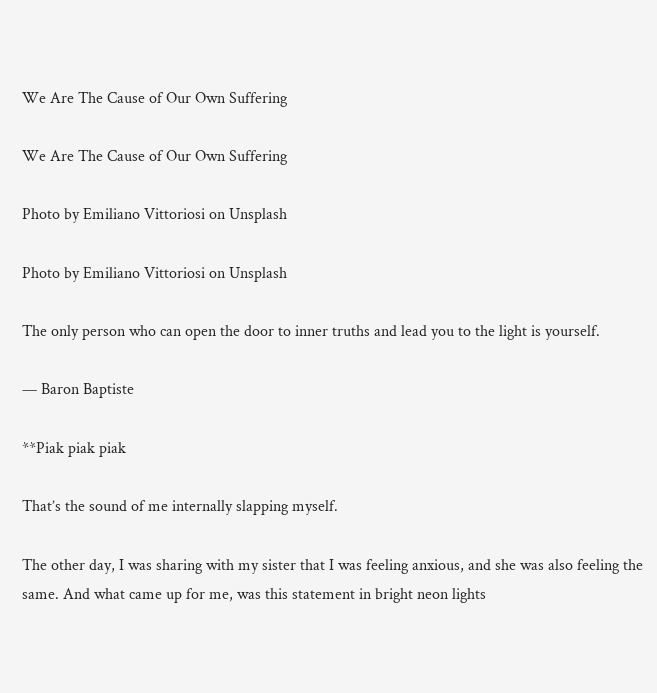We Are The Cause of Our Own Suffering

We Are The Cause of Our Own Suffering

Photo by Emiliano Vittoriosi on Unsplash

Photo by Emiliano Vittoriosi on Unsplash

The only person who can open the door to inner truths and lead you to the light is yourself.

— Baron Baptiste

**Piak piak piak

That’s the sound of me internally slapping myself.

The other day, I was sharing with my sister that I was feeling anxious, and she was also feeling the same. And what came up for me, was this statement in bright neon lights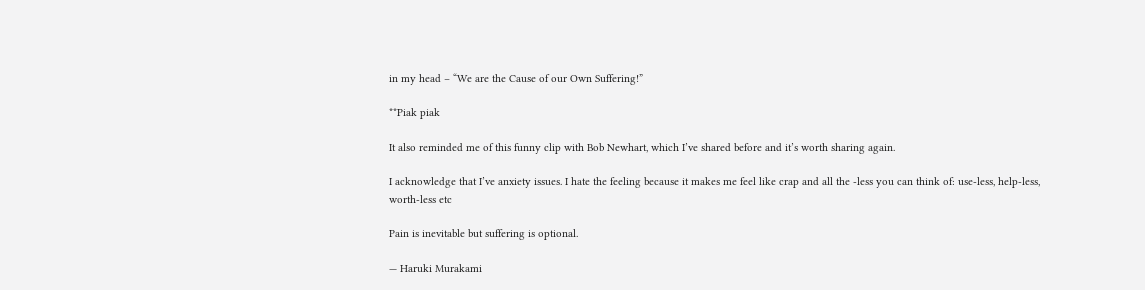in my head – “We are the Cause of our Own Suffering!”

**Piak piak

It also reminded me of this funny clip with Bob Newhart, which I’ve shared before and it’s worth sharing again.

I acknowledge that I’ve anxiety issues. I hate the feeling because it makes me feel like crap and all the -less you can think of: use-less, help-less, worth-less etc

Pain is inevitable but suffering is optional.

— Haruki Murakami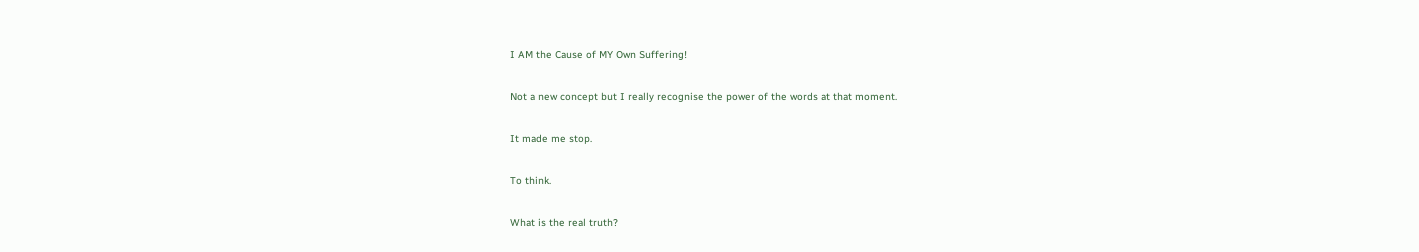I AM the Cause of MY Own Suffering!

Not a new concept but I really recognise the power of the words at that moment.

It made me stop.

To think.

What is the real truth?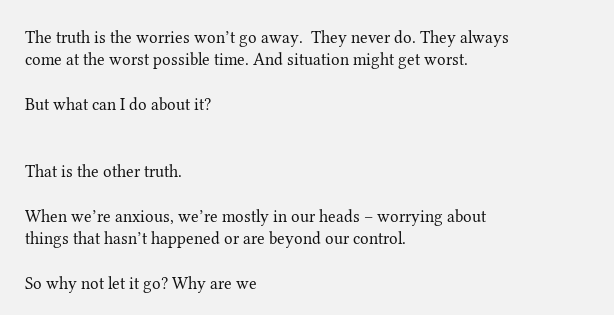The truth is the worries won’t go away.  They never do. They always come at the worst possible time. And situation might get worst.

But what can I do about it?


That is the other truth.

When we’re anxious, we’re mostly in our heads – worrying about things that hasn’t happened or are beyond our control.

So why not let it go? Why are we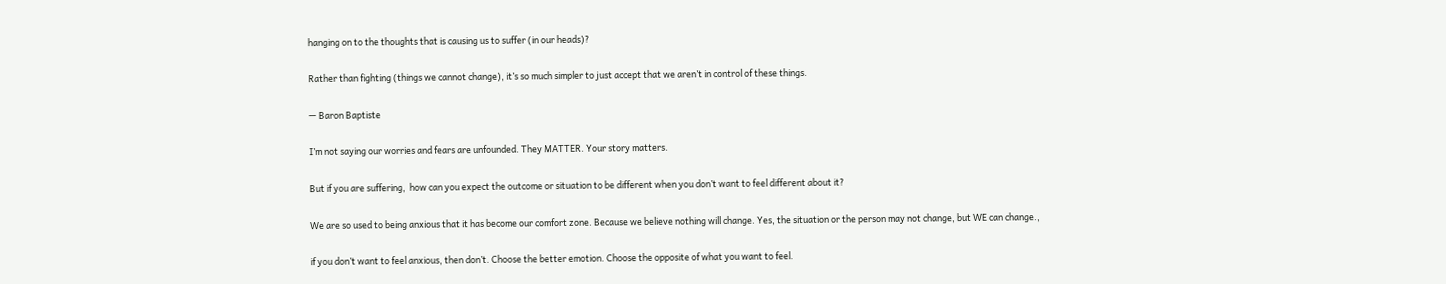hanging on to the thoughts that is causing us to suffer (in our heads)?

Rather than fighting (things we cannot change), it’s so much simpler to just accept that we aren’t in control of these things.

— Baron Baptiste

I’m not saying our worries and fears are unfounded. They MATTER. Your story matters.

But if you are suffering,  how can you expect the outcome or situation to be different when you don’t want to feel different about it?

We are so used to being anxious that it has become our comfort zone. Because we believe nothing will change. Yes, the situation or the person may not change, but WE can change.,

if you don’t want to feel anxious, then don’t. Choose the better emotion. Choose the opposite of what you want to feel.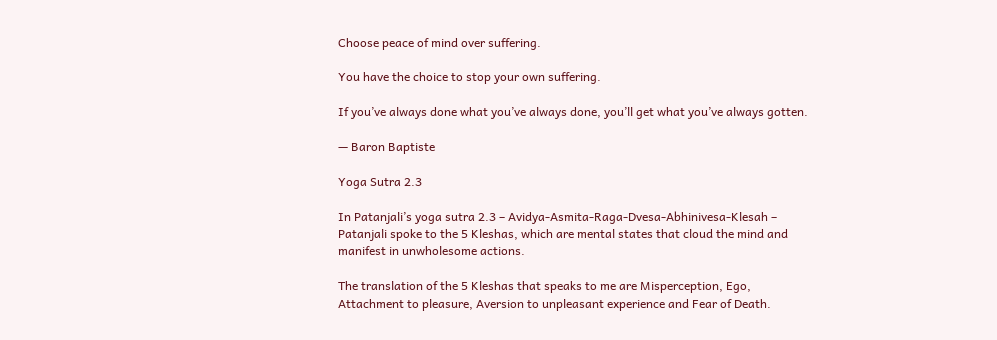Choose peace of mind over suffering.

You have the choice to stop your own suffering.

If you’ve always done what you’ve always done, you’ll get what you’ve always gotten.

— Baron Baptiste

Yoga Sutra 2.3

In Patanjali’s yoga sutra 2.3 – Avidya-Asmita-Raga-Dvesa-Abhinivesa-Klesah – Patanjali spoke to the 5 Kleshas, which are mental states that cloud the mind and manifest in unwholesome actions.

The translation of the 5 Kleshas that speaks to me are Misperception, Ego, Attachment to pleasure, Aversion to unpleasant experience and Fear of Death.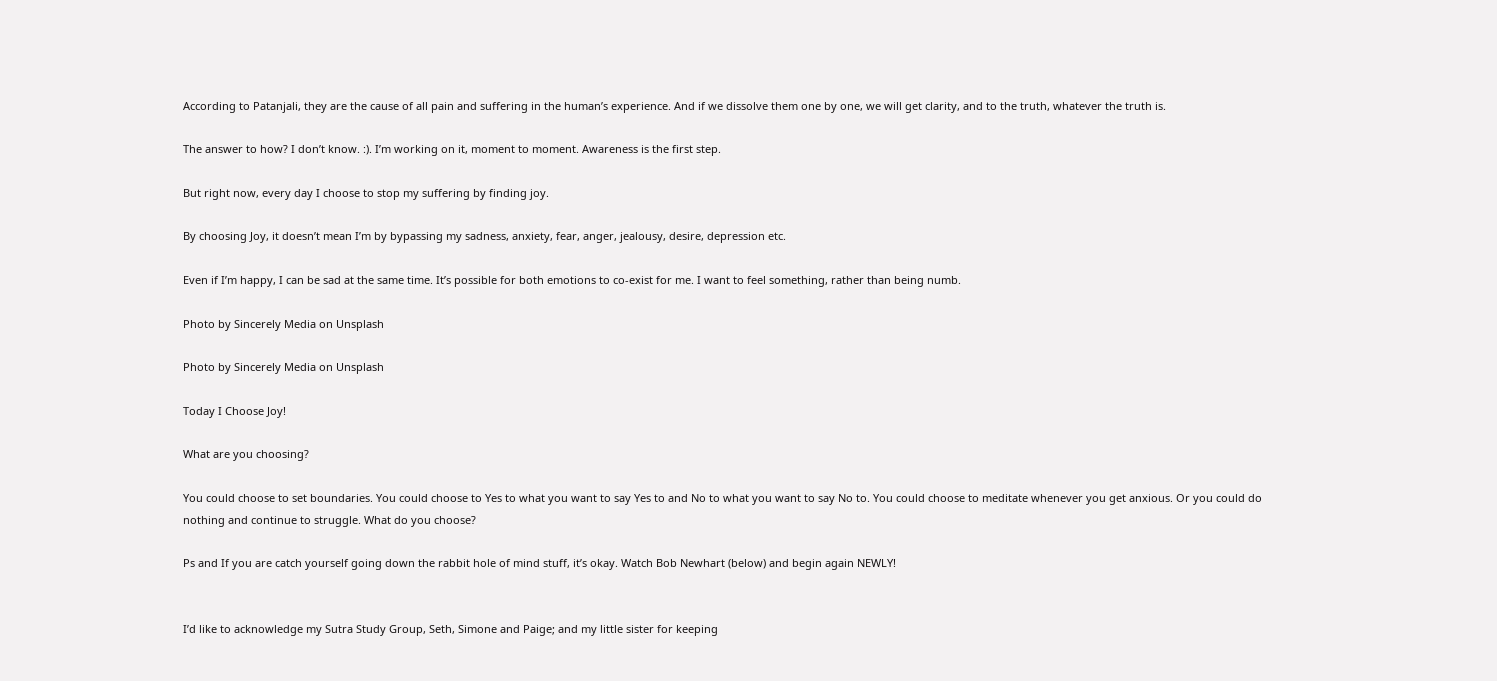According to Patanjali, they are the cause of all pain and suffering in the human’s experience. And if we dissolve them one by one, we will get clarity, and to the truth, whatever the truth is.

The answer to how? I don’t know. :). I’m working on it, moment to moment. Awareness is the first step.

But right now, every day I choose to stop my suffering by finding joy.

By choosing Joy, it doesn’t mean I’m by bypassing my sadness, anxiety, fear, anger, jealousy, desire, depression etc.

Even if I’m happy, I can be sad at the same time. It’s possible for both emotions to co-exist for me. I want to feel something, rather than being numb.

Photo by Sincerely Media on Unsplash

Photo by Sincerely Media on Unsplash

Today I Choose Joy!

What are you choosing?

You could choose to set boundaries. You could choose to Yes to what you want to say Yes to and No to what you want to say No to. You could choose to meditate whenever you get anxious. Or you could do nothing and continue to struggle. What do you choose?

Ps and If you are catch yourself going down the rabbit hole of mind stuff, it’s okay. Watch Bob Newhart (below) and begin again NEWLY!


I’d like to acknowledge my Sutra Study Group, Seth, Simone and Paige; and my little sister for keeping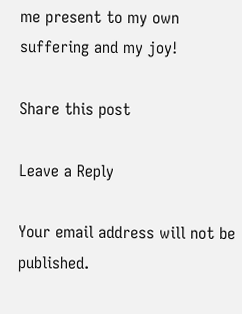me present to my own suffering and my joy!

Share this post

Leave a Reply

Your email address will not be published.